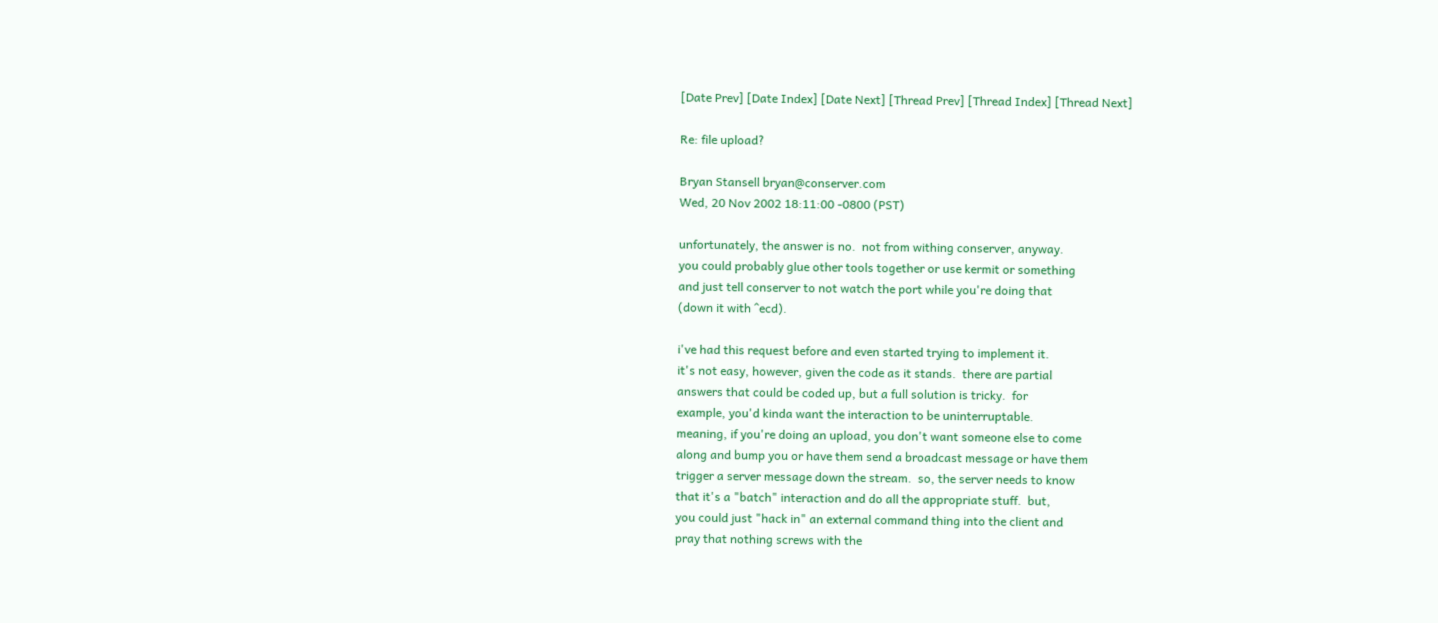[Date Prev] [Date Index] [Date Next] [Thread Prev] [Thread Index] [Thread Next]

Re: file upload?

Bryan Stansell bryan@conserver.com
Wed, 20 Nov 2002 18:11:00 -0800 (PST)

unfortunately, the answer is no.  not from withing conserver, anyway.
you could probably glue other tools together or use kermit or something
and just tell conserver to not watch the port while you're doing that
(down it with ^ecd).

i've had this request before and even started trying to implement it.
it's not easy, however, given the code as it stands.  there are partial
answers that could be coded up, but a full solution is tricky.  for
example, you'd kinda want the interaction to be uninterruptable.
meaning, if you're doing an upload, you don't want someone else to come
along and bump you or have them send a broadcast message or have them
trigger a server message down the stream.  so, the server needs to know
that it's a "batch" interaction and do all the appropriate stuff.  but,
you could just "hack in" an external command thing into the client and
pray that nothing screws with the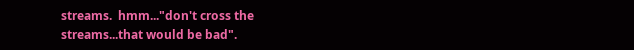streams.  hmm..."don't cross the
streams...that would be bad".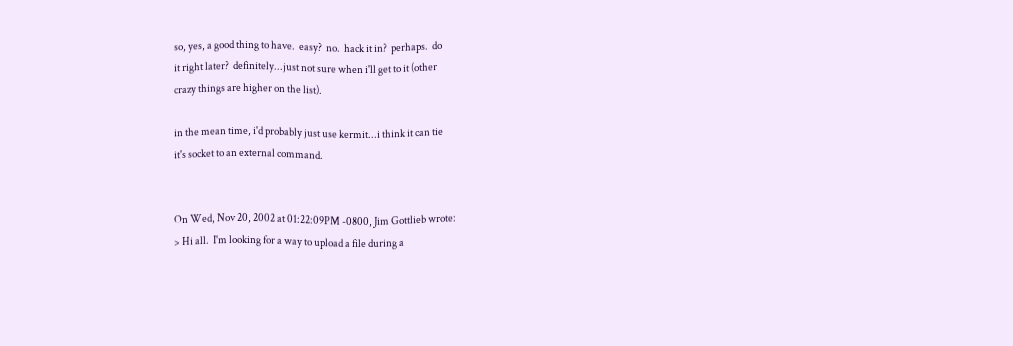so, yes, a good thing to have.  easy?  no.  hack it in?  perhaps.  do
it right later?  definitely...just not sure when i'll get to it (other
crazy things are higher on the list).

in the mean time, i'd probably just use kermit...i think it can tie
it's socket to an external command.


On Wed, Nov 20, 2002 at 01:22:09PM -0800, Jim Gottlieb wrote:
> Hi all.  I'm looking for a way to upload a file during a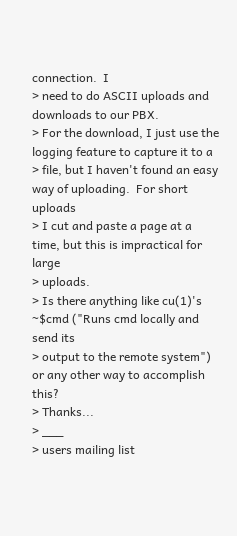connection.  I
> need to do ASCII uploads and downloads to our PBX.
> For the download, I just use the logging feature to capture it to a
> file, but I haven't found an easy way of uploading.  For short uploads
> I cut and paste a page at a time, but this is impractical for large
> uploads.
> Is there anything like cu(1)'s ~$cmd ("Runs cmd locally and send its
> output to the remote system") or any other way to accomplish this?
> Thanks...
> ___
> users mailing list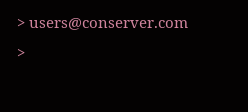> users@conserver.com
>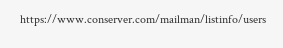https://www.conserver.com/mailman/listinfo/users